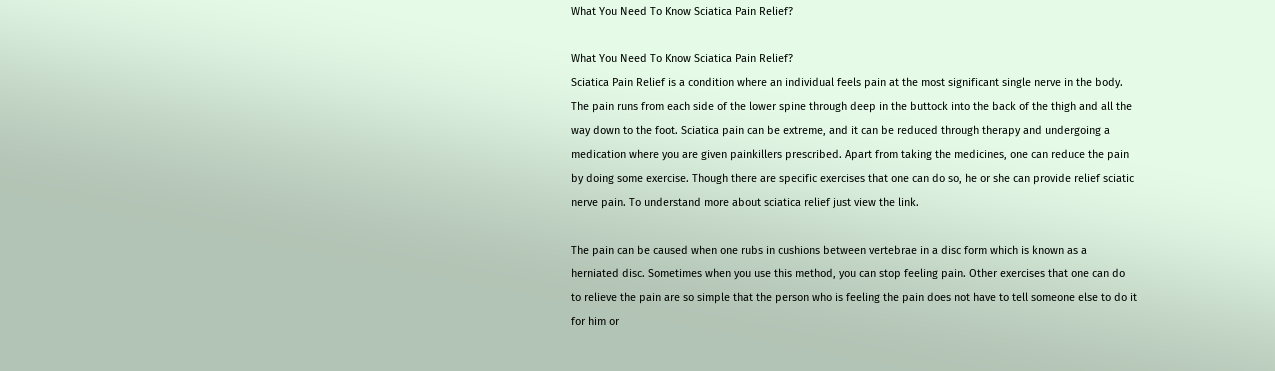What You Need To Know Sciatica Pain Relief?

What You Need To Know Sciatica Pain Relief?
Sciatica Pain Relief is a condition where an individual feels pain at the most significant single nerve in the body. The pain runs from each side of the lower spine through deep in the buttock into the back of the thigh and all the way down to the foot. Sciatica pain can be extreme, and it can be reduced through therapy and undergoing a medication where you are given painkillers prescribed. Apart from taking the medicines, one can reduce the pain by doing some exercise. Though there are specific exercises that one can do so, he or she can provide relief sciatic nerve pain. To understand more about sciatica relief just view the link.

The pain can be caused when one rubs in cushions between vertebrae in a disc form which is known as a herniated disc. Sometimes when you use this method, you can stop feeling pain. Other exercises that one can do to relieve the pain are so simple that the person who is feeling the pain does not have to tell someone else to do it for him or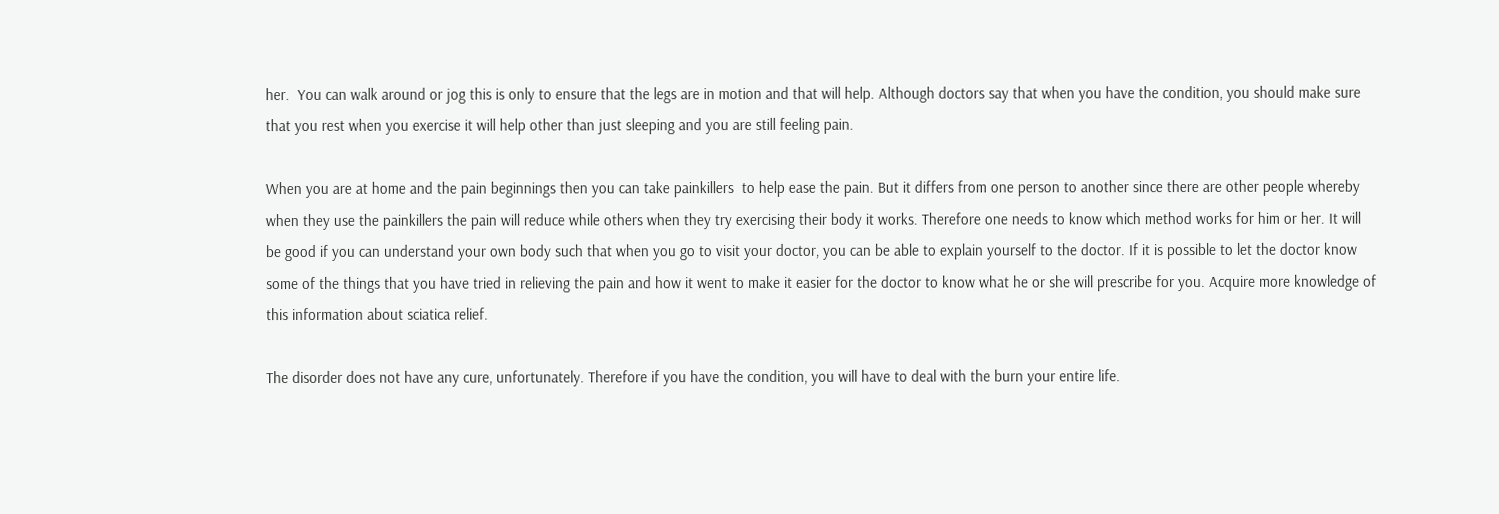her.  You can walk around or jog this is only to ensure that the legs are in motion and that will help. Although doctors say that when you have the condition, you should make sure that you rest when you exercise it will help other than just sleeping and you are still feeling pain.

When you are at home and the pain beginnings then you can take painkillers  to help ease the pain. But it differs from one person to another since there are other people whereby when they use the painkillers the pain will reduce while others when they try exercising their body it works. Therefore one needs to know which method works for him or her. It will be good if you can understand your own body such that when you go to visit your doctor, you can be able to explain yourself to the doctor. If it is possible to let the doctor know some of the things that you have tried in relieving the pain and how it went to make it easier for the doctor to know what he or she will prescribe for you. Acquire more knowledge of this information about sciatica relief.

The disorder does not have any cure, unfortunately. Therefore if you have the condition, you will have to deal with the burn your entire life.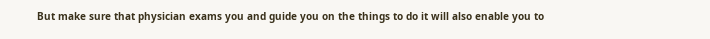But make sure that physician exams you and guide you on the things to do it will also enable you to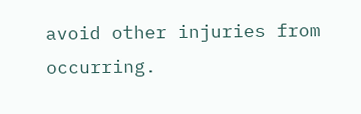avoid other injuries from occurring.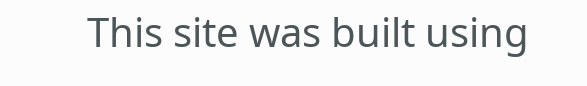This site was built using